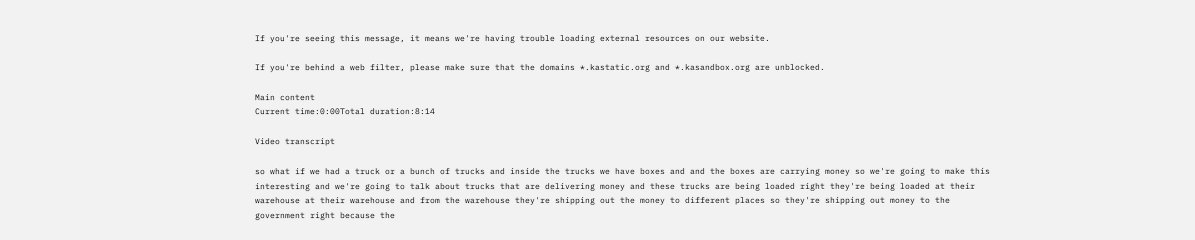If you're seeing this message, it means we're having trouble loading external resources on our website.

If you're behind a web filter, please make sure that the domains *.kastatic.org and *.kasandbox.org are unblocked.

Main content
Current time:0:00Total duration:8:14

Video transcript

so what if we had a truck or a bunch of trucks and inside the trucks we have boxes and and the boxes are carrying money so we're going to make this interesting and we're going to talk about trucks that are delivering money and these trucks are being loaded right they're being loaded at their warehouse at their warehouse and from the warehouse they're shipping out the money to different places so they're shipping out money to the government right because the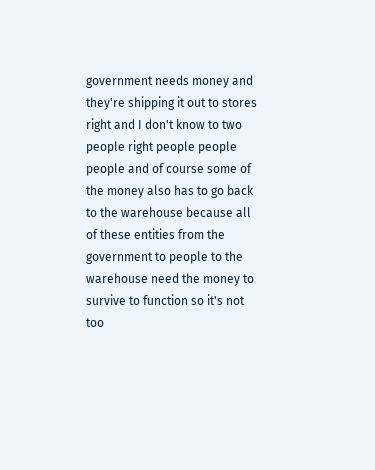government needs money and they're shipping it out to stores right and I don't know to two people right people people people and of course some of the money also has to go back to the warehouse because all of these entities from the government to people to the warehouse need the money to survive to function so it's not too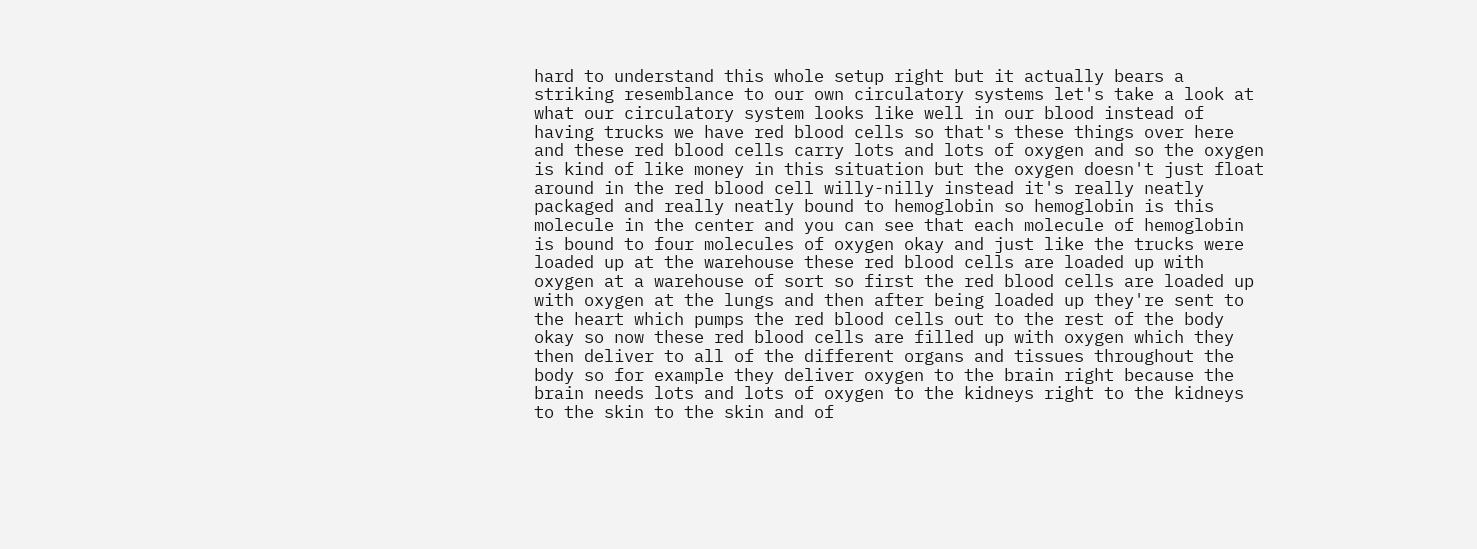hard to understand this whole setup right but it actually bears a striking resemblance to our own circulatory systems let's take a look at what our circulatory system looks like well in our blood instead of having trucks we have red blood cells so that's these things over here and these red blood cells carry lots and lots of oxygen and so the oxygen is kind of like money in this situation but the oxygen doesn't just float around in the red blood cell willy-nilly instead it's really neatly packaged and really neatly bound to hemoglobin so hemoglobin is this molecule in the center and you can see that each molecule of hemoglobin is bound to four molecules of oxygen okay and just like the trucks were loaded up at the warehouse these red blood cells are loaded up with oxygen at a warehouse of sort so first the red blood cells are loaded up with oxygen at the lungs and then after being loaded up they're sent to the heart which pumps the red blood cells out to the rest of the body okay so now these red blood cells are filled up with oxygen which they then deliver to all of the different organs and tissues throughout the body so for example they deliver oxygen to the brain right because the brain needs lots and lots of oxygen to the kidneys right to the kidneys to the skin to the skin and of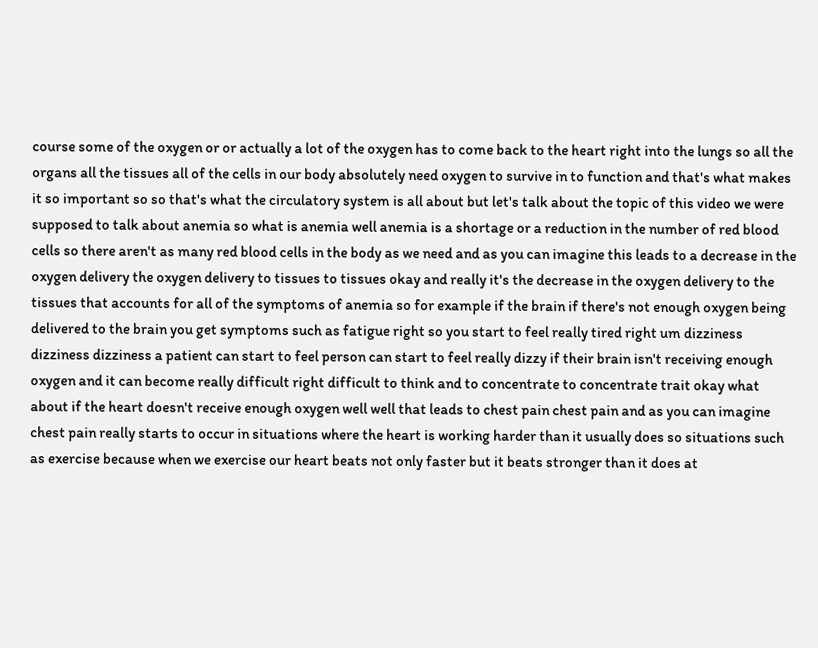course some of the oxygen or or actually a lot of the oxygen has to come back to the heart right into the lungs so all the organs all the tissues all of the cells in our body absolutely need oxygen to survive in to function and that's what makes it so important so so that's what the circulatory system is all about but let's talk about the topic of this video we were supposed to talk about anemia so what is anemia well anemia is a shortage or a reduction in the number of red blood cells so there aren't as many red blood cells in the body as we need and as you can imagine this leads to a decrease in the oxygen delivery the oxygen delivery to tissues to tissues okay and really it's the decrease in the oxygen delivery to the tissues that accounts for all of the symptoms of anemia so for example if the brain if there's not enough oxygen being delivered to the brain you get symptoms such as fatigue right so you start to feel really tired right um dizziness dizziness dizziness a patient can start to feel person can start to feel really dizzy if their brain isn't receiving enough oxygen and it can become really difficult right difficult to think and to concentrate to concentrate trait okay what about if the heart doesn't receive enough oxygen well well that leads to chest pain chest pain and as you can imagine chest pain really starts to occur in situations where the heart is working harder than it usually does so situations such as exercise because when we exercise our heart beats not only faster but it beats stronger than it does at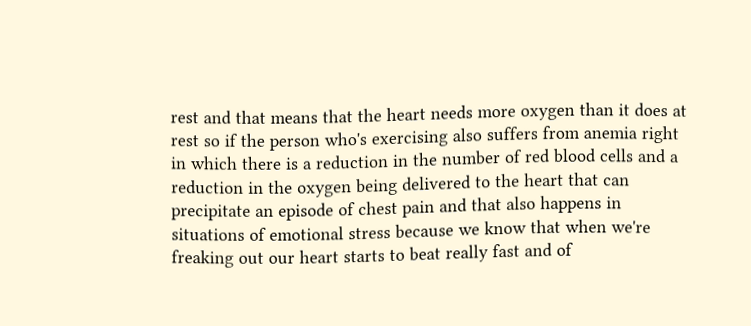rest and that means that the heart needs more oxygen than it does at rest so if the person who's exercising also suffers from anemia right in which there is a reduction in the number of red blood cells and a reduction in the oxygen being delivered to the heart that can precipitate an episode of chest pain and that also happens in situations of emotional stress because we know that when we're freaking out our heart starts to beat really fast and of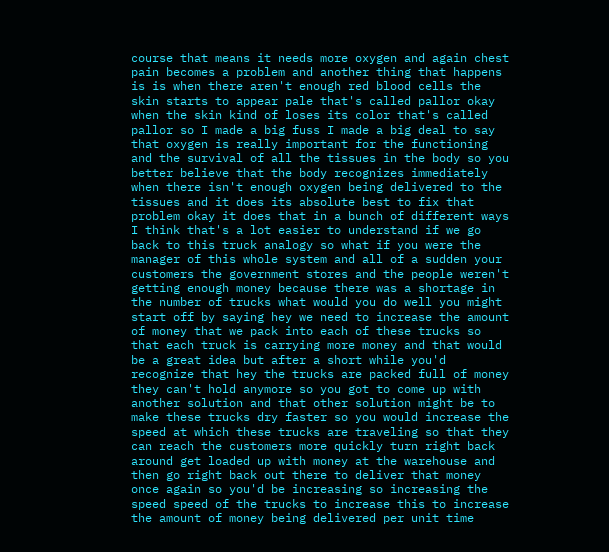course that means it needs more oxygen and again chest pain becomes a problem and another thing that happens is is when there aren't enough red blood cells the skin starts to appear pale that's called pallor okay when the skin kind of loses its color that's called pallor so I made a big fuss I made a big deal to say that oxygen is really important for the functioning and the survival of all the tissues in the body so you better believe that the body recognizes immediately when there isn't enough oxygen being delivered to the tissues and it does its absolute best to fix that problem okay it does that in a bunch of different ways I think that's a lot easier to understand if we go back to this truck analogy so what if you were the manager of this whole system and all of a sudden your customers the government stores and the people weren't getting enough money because there was a shortage in the number of trucks what would you do well you might start off by saying hey we need to increase the amount of money that we pack into each of these trucks so that each truck is carrying more money and that would be a great idea but after a short while you'd recognize that hey the trucks are packed full of money they can't hold anymore so you got to come up with another solution and that other solution might be to make these trucks dry faster so you would increase the speed at which these trucks are traveling so that they can reach the customers more quickly turn right back around get loaded up with money at the warehouse and then go right back out there to deliver that money once again so you'd be increasing so increasing the speed speed of the trucks to increase this to increase the amount of money being delivered per unit time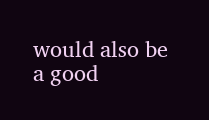would also be a good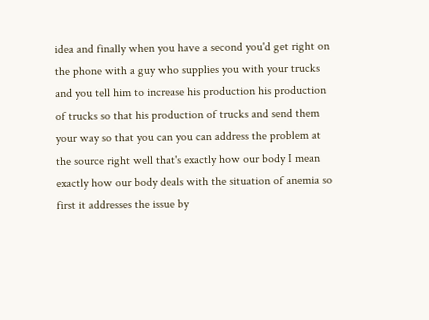idea and finally when you have a second you'd get right on the phone with a guy who supplies you with your trucks and you tell him to increase his production his production of trucks so that his production of trucks and send them your way so that you can you can address the problem at the source right well that's exactly how our body I mean exactly how our body deals with the situation of anemia so first it addresses the issue by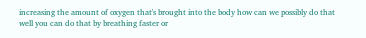increasing the amount of oxygen that's brought into the body how can we possibly do that well you can do that by breathing faster or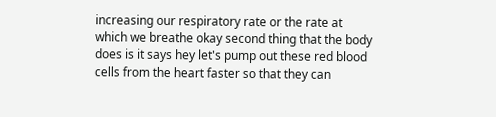increasing our respiratory rate or the rate at which we breathe okay second thing that the body does is it says hey let's pump out these red blood cells from the heart faster so that they can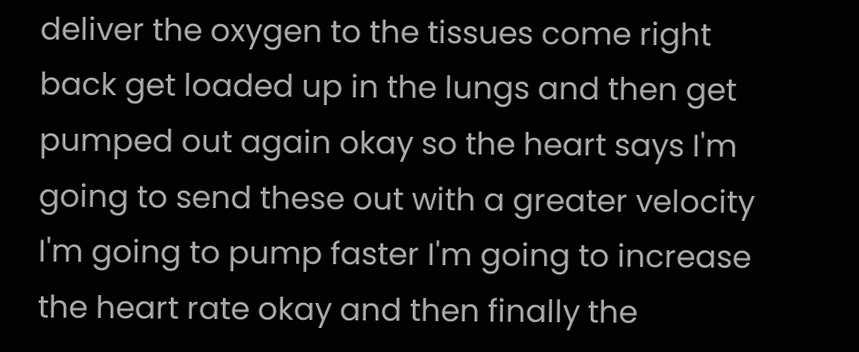deliver the oxygen to the tissues come right back get loaded up in the lungs and then get pumped out again okay so the heart says I'm going to send these out with a greater velocity I'm going to pump faster I'm going to increase the heart rate okay and then finally the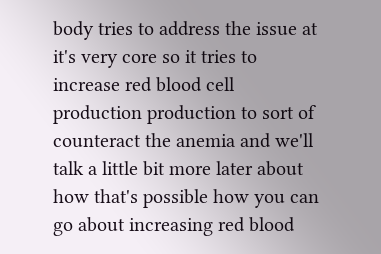body tries to address the issue at it's very core so it tries to increase red blood cell production production to sort of counteract the anemia and we'll talk a little bit more later about how that's possible how you can go about increasing red blood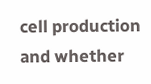cell production and whether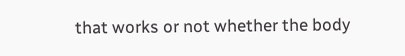that works or not whether the body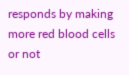responds by making more red blood cells or not